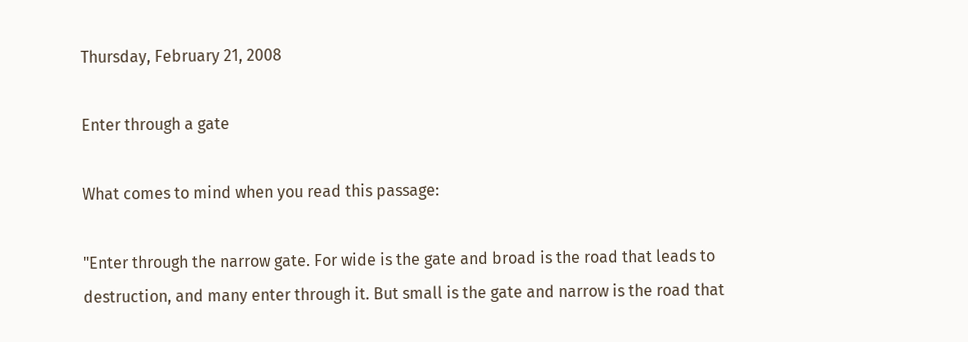Thursday, February 21, 2008

Enter through a gate

What comes to mind when you read this passage:

"Enter through the narrow gate. For wide is the gate and broad is the road that leads to destruction, and many enter through it. But small is the gate and narrow is the road that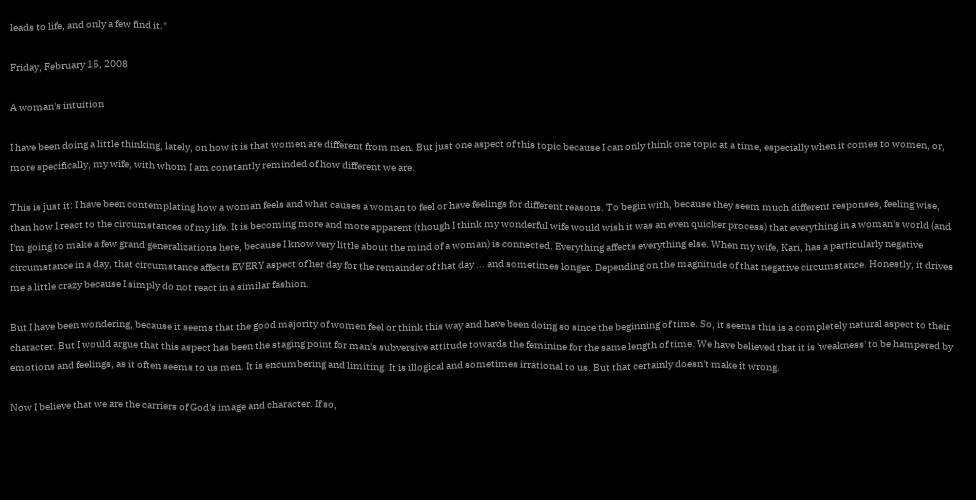leads to life, and only a few find it."

Friday, February 15, 2008

A woman's intuition

I have been doing a little thinking, lately, on how it is that women are different from men. But just one aspect of this topic because I can only think one topic at a time, especially when it comes to women, or, more specifically, my wife, with whom I am constantly reminded of how different we are.

This is just it: I have been contemplating how a woman feels and what causes a woman to feel or have feelings for different reasons. To begin with, because they seem much different responses, feeling wise, than how I react to the circumstances of my life. It is becoming more and more apparent (though I think my wonderful wife would wish it was an even quicker process) that everything in a woman's world (and I'm going to make a few grand generalizations here, because I know very little about the mind of a woman) is connected. Everything affects everything else. When my wife, Kari, has a particularly negative circumstance in a day, that circumstance affects EVERY aspect of her day for the remainder of that day ... and sometimes longer. Depending on the magnitude of that negative circumstance. Honestly, it drives me a little crazy because I simply do not react in a similar fashion.

But I have been wondering, because it seems that the good majority of women feel or think this way and have been doing so since the beginning of time. So, it seems this is a completely natural aspect to their character. But I would argue that this aspect has been the staging point for man's subversive attitude towards the feminine for the same length of time. We have believed that it is 'weakness' to be hampered by emotions and feelings, as it often seems to us men. It is encumbering and limiting. It is illogical and sometimes irrational to us. But that certainly doesn't make it wrong.

Now I believe that we are the carriers of God's image and character. If so,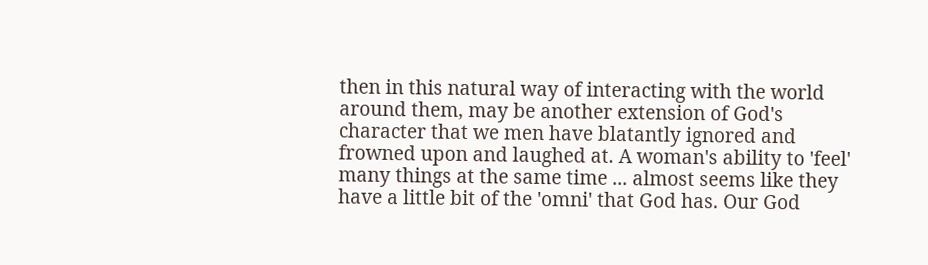then in this natural way of interacting with the world around them, may be another extension of God's character that we men have blatantly ignored and frowned upon and laughed at. A woman's ability to 'feel' many things at the same time ... almost seems like they have a little bit of the 'omni' that God has. Our God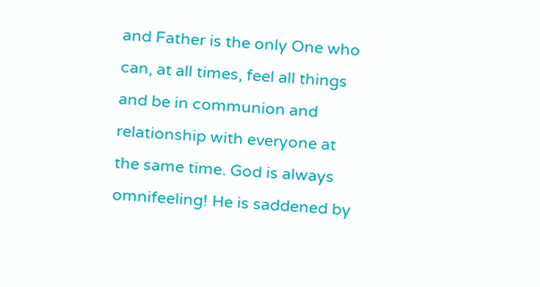and Father is the only One who can, at all times, feel all things and be in communion and relationship with everyone at the same time. God is always omnifeeling! He is saddened by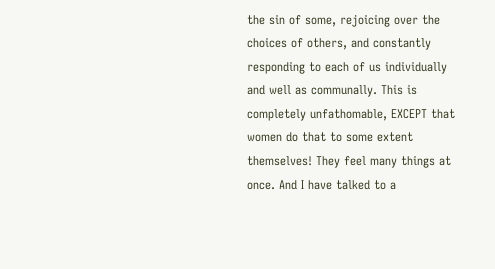the sin of some, rejoicing over the choices of others, and constantly responding to each of us individually and well as communally. This is completely unfathomable, EXCEPT that women do that to some extent themselves! They feel many things at once. And I have talked to a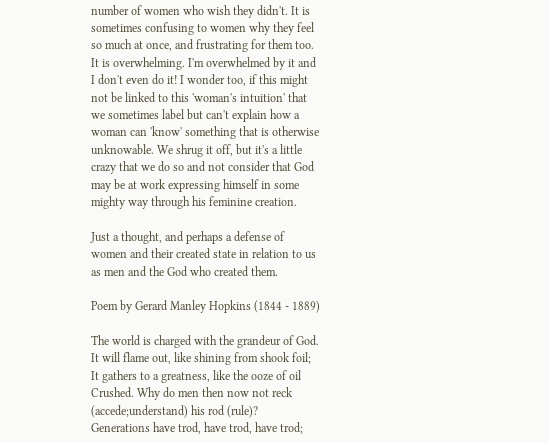number of women who wish they didn't. It is sometimes confusing to women why they feel so much at once, and frustrating for them too. It is overwhelming. I'm overwhelmed by it and I don't even do it! I wonder too, if this might not be linked to this 'woman's intuition' that we sometimes label but can't explain how a woman can 'know' something that is otherwise unknowable. We shrug it off, but it's a little crazy that we do so and not consider that God may be at work expressing himself in some mighty way through his feminine creation.

Just a thought, and perhaps a defense of women and their created state in relation to us as men and the God who created them.

Poem by Gerard Manley Hopkins (1844 - 1889)

The world is charged with the grandeur of God.
It will flame out, like shining from shook foil;
It gathers to a greatness, like the ooze of oil
Crushed. Why do men then now not reck (accede;understand) his rod (rule)?
Generations have trod, have trod, have trod;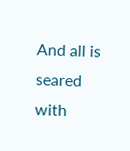And all is seared with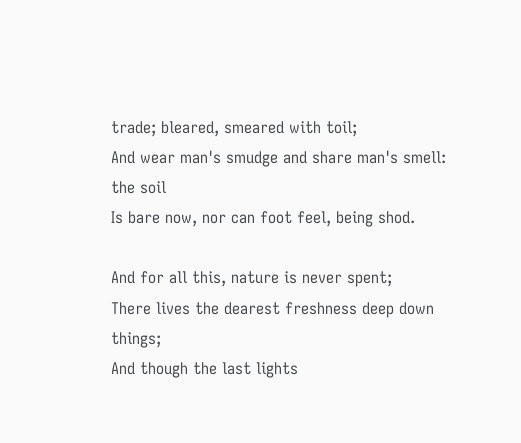trade; bleared, smeared with toil;
And wear man's smudge and share man's smell: the soil
Is bare now, nor can foot feel, being shod.

And for all this, nature is never spent;
There lives the dearest freshness deep down things;
And though the last lights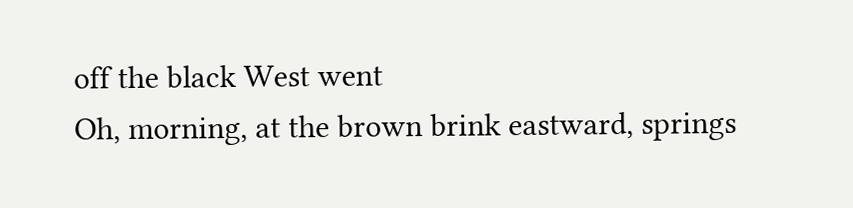off the black West went
Oh, morning, at the brown brink eastward, springs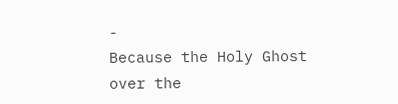-
Because the Holy Ghost over the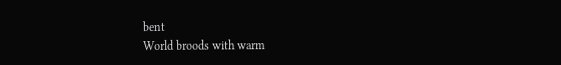bent
World broods with warm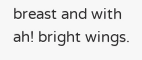breast and with ah! bright wings.